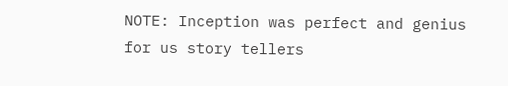NOTE: Inception was perfect and genius for us story tellers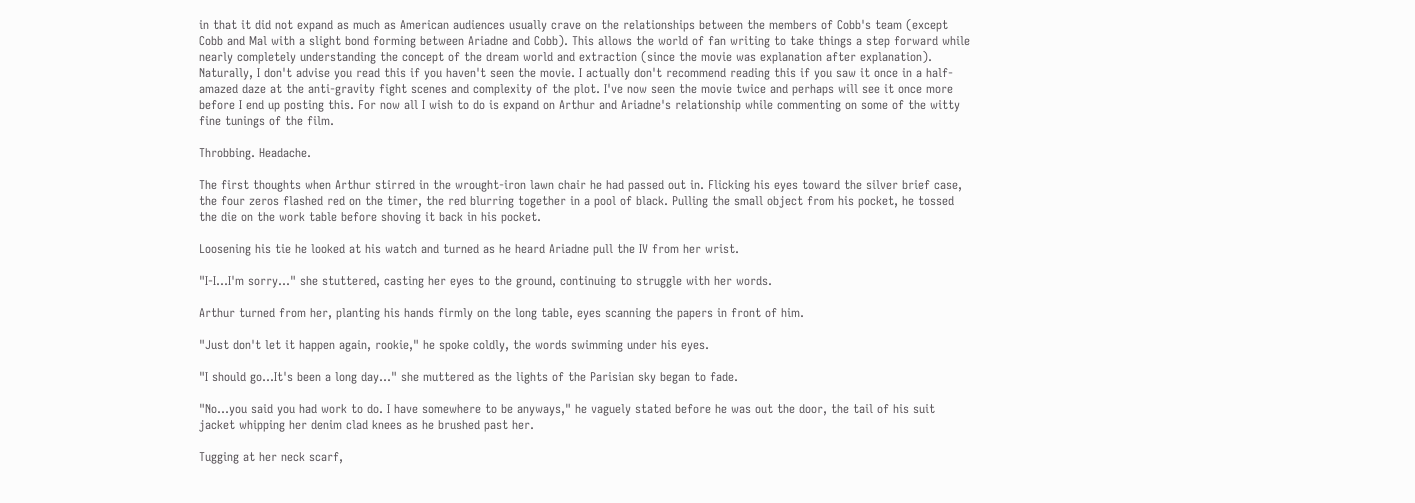in that it did not expand as much as American audiences usually crave on the relationships between the members of Cobb's team (except Cobb and Mal with a slight bond forming between Ariadne and Cobb). This allows the world of fan writing to take things a step forward while nearly completely understanding the concept of the dream world and extraction (since the movie was explanation after explanation). Naturally, I don't advise you read this if you haven't seen the movie. I actually don't recommend reading this if you saw it once in a half-amazed daze at the anti-gravity fight scenes and complexity of the plot. I've now seen the movie twice and perhaps will see it once more before I end up posting this. For now all I wish to do is expand on Arthur and Ariadne's relationship while commenting on some of the witty fine tunings of the film.

Throbbing. Headache.

The first thoughts when Arthur stirred in the wrought-iron lawn chair he had passed out in. Flicking his eyes toward the silver brief case, the four zeros flashed red on the timer, the red blurring together in a pool of black. Pulling the small object from his pocket, he tossed the die on the work table before shoving it back in his pocket.

Loosening his tie he looked at his watch and turned as he heard Ariadne pull the IV from her wrist.

"I-I…I'm sorry…" she stuttered, casting her eyes to the ground, continuing to struggle with her words.

Arthur turned from her, planting his hands firmly on the long table, eyes scanning the papers in front of him.

"Just don't let it happen again, rookie," he spoke coldly, the words swimming under his eyes.

"I should go…It's been a long day…" she muttered as the lights of the Parisian sky began to fade.

"No…you said you had work to do. I have somewhere to be anyways," he vaguely stated before he was out the door, the tail of his suit jacket whipping her denim clad knees as he brushed past her.

Tugging at her neck scarf,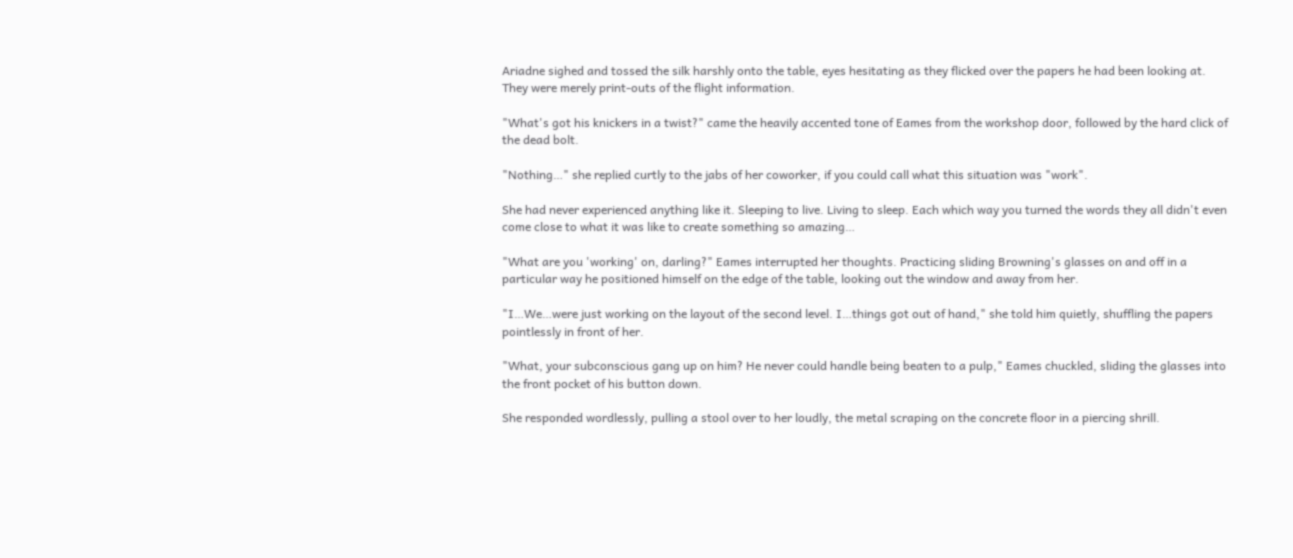Ariadne sighed and tossed the silk harshly onto the table, eyes hesitating as they flicked over the papers he had been looking at. They were merely print-outs of the flight information.

"What's got his knickers in a twist?" came the heavily accented tone of Eames from the workshop door, followed by the hard click of the dead bolt.

"Nothing…" she replied curtly to the jabs of her coworker, if you could call what this situation was "work".

She had never experienced anything like it. Sleeping to live. Living to sleep. Each which way you turned the words they all didn't even come close to what it was like to create something so amazing…

"What are you 'working' on, darling?" Eames interrupted her thoughts. Practicing sliding Browning's glasses on and off in a particular way he positioned himself on the edge of the table, looking out the window and away from her.

"I…We…were just working on the layout of the second level. I…things got out of hand," she told him quietly, shuffling the papers pointlessly in front of her.

"What, your subconscious gang up on him? He never could handle being beaten to a pulp," Eames chuckled, sliding the glasses into the front pocket of his button down.

She responded wordlessly, pulling a stool over to her loudly, the metal scraping on the concrete floor in a piercing shrill.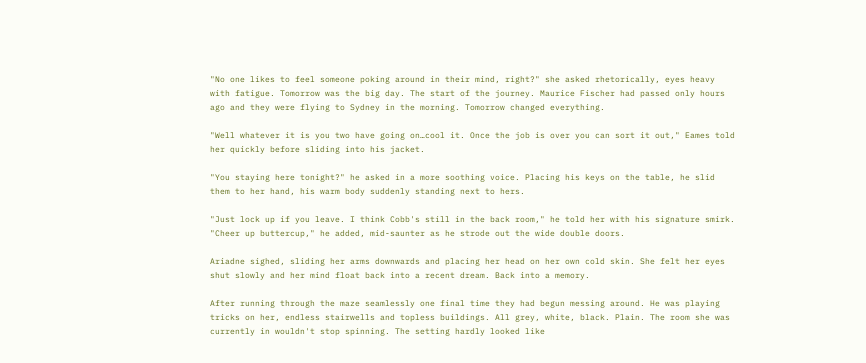"No one likes to feel someone poking around in their mind, right?" she asked rhetorically, eyes heavy with fatigue. Tomorrow was the big day. The start of the journey. Maurice Fischer had passed only hours ago and they were flying to Sydney in the morning. Tomorrow changed everything.

"Well whatever it is you two have going on…cool it. Once the job is over you can sort it out," Eames told her quickly before sliding into his jacket.

"You staying here tonight?" he asked in a more soothing voice. Placing his keys on the table, he slid them to her hand, his warm body suddenly standing next to hers.

"Just lock up if you leave. I think Cobb's still in the back room," he told her with his signature smirk. "Cheer up buttercup," he added, mid-saunter as he strode out the wide double doors.

Ariadne sighed, sliding her arms downwards and placing her head on her own cold skin. She felt her eyes shut slowly and her mind float back into a recent dream. Back into a memory.

After running through the maze seamlessly one final time they had begun messing around. He was playing tricks on her, endless stairwells and topless buildings. All grey, white, black. Plain. The room she was currently in wouldn't stop spinning. The setting hardly looked like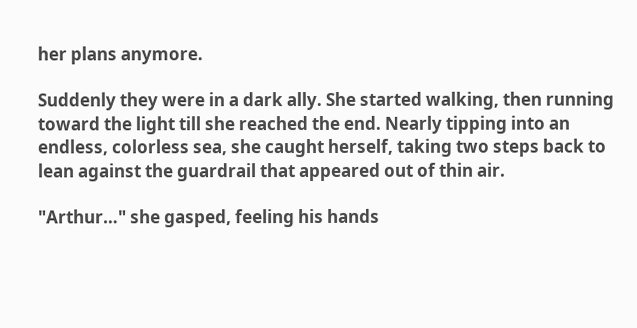her plans anymore.

Suddenly they were in a dark ally. She started walking, then running toward the light till she reached the end. Nearly tipping into an endless, colorless sea, she caught herself, taking two steps back to lean against the guardrail that appeared out of thin air.

"Arthur…" she gasped, feeling his hands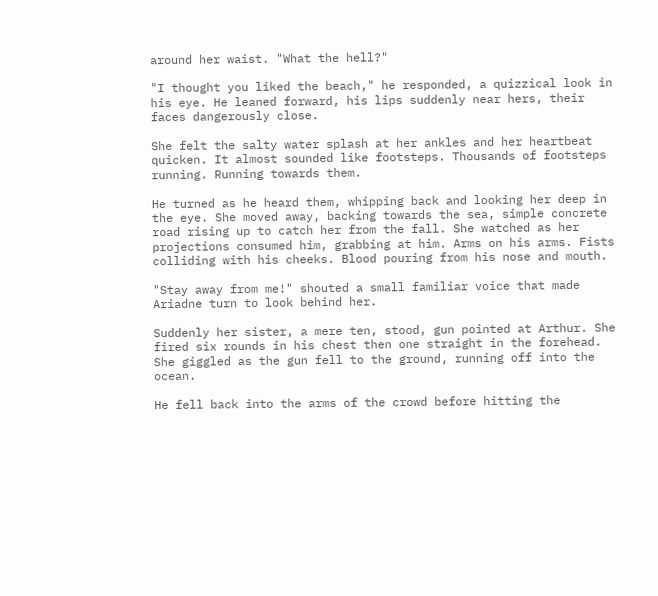around her waist. "What the hell?"

"I thought you liked the beach," he responded, a quizzical look in his eye. He leaned forward, his lips suddenly near hers, their faces dangerously close.

She felt the salty water splash at her ankles and her heartbeat quicken. It almost sounded like footsteps. Thousands of footsteps running. Running towards them.

He turned as he heard them, whipping back and looking her deep in the eye. She moved away, backing towards the sea, simple concrete road rising up to catch her from the fall. She watched as her projections consumed him, grabbing at him. Arms on his arms. Fists colliding with his cheeks. Blood pouring from his nose and mouth.

"Stay away from me!" shouted a small familiar voice that made Ariadne turn to look behind her.

Suddenly her sister, a mere ten, stood, gun pointed at Arthur. She fired six rounds in his chest then one straight in the forehead. She giggled as the gun fell to the ground, running off into the ocean.

He fell back into the arms of the crowd before hitting the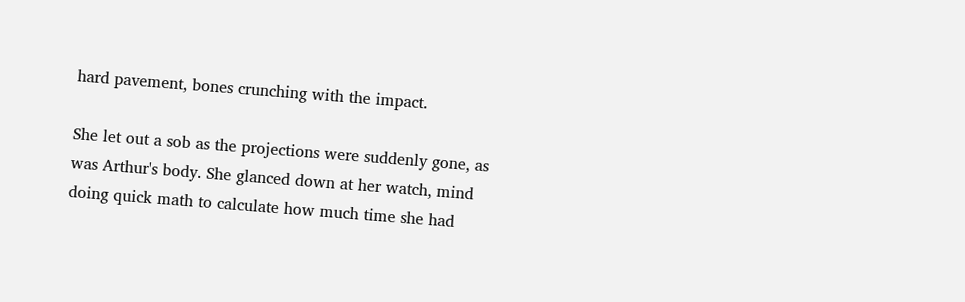hard pavement, bones crunching with the impact.

She let out a sob as the projections were suddenly gone, as was Arthur's body. She glanced down at her watch, mind doing quick math to calculate how much time she had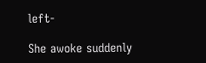left-

She awoke suddenly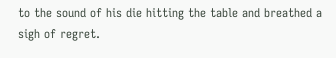to the sound of his die hitting the table and breathed a sigh of regret.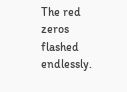The red zeros flashed endlessly.